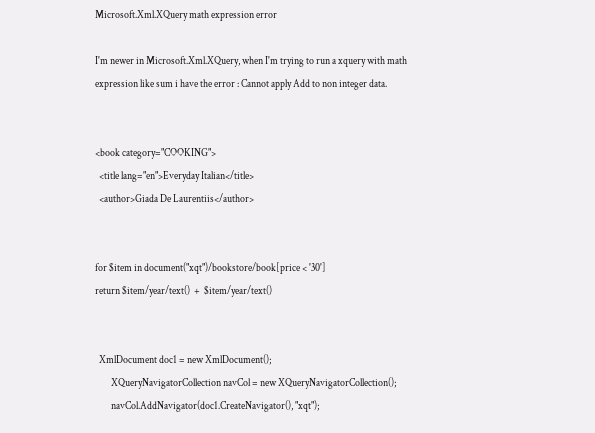Microsoft.Xml.XQuery math expression error

I'm newer in Microsoft.Xml.XQuery, when I'm trying to run a xquery with math expression like sum i have the error : Cannot apply Add to non integer data.


<book category="COOKING">
  <title lang="en">Everyday Italian</title>
  <author>Giada De Laurentiis</author>


for $item in document("xqt")/bookstore/book[price < '30']
return $item/year/text()  +  $item/year/text()


  XmlDocument doc1 = new XmlDocument();
        XQueryNavigatorCollection navCol = new XQueryNavigatorCollection();
        navCol.AddNavigator(doc1.CreateNavigator(), "xqt");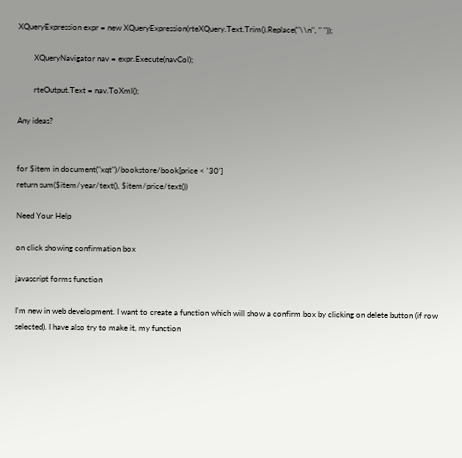XQueryExpression expr = new XQueryExpression(rteXQuery.Text.Trim().Replace("\\n", " "));

        XQueryNavigator nav = expr.Execute(navCol);

        rteOutput.Text = nav.ToXml();

Any ideas?


for $item in document("xqt")/bookstore/book[price < '30']
return sum($item/year/text(), $item/price/text())

Need Your Help

on click showing confirmation box

javascript forms function

I'm new in web development. I want to create a function which will show a confirm box by clicking on delete button (if row selected). I have also try to make it, my function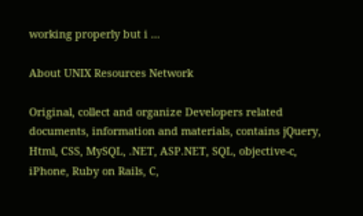working properly but i ...

About UNIX Resources Network

Original, collect and organize Developers related documents, information and materials, contains jQuery, Html, CSS, MySQL, .NET, ASP.NET, SQL, objective-c, iPhone, Ruby on Rails, C,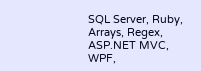SQL Server, Ruby, Arrays, Regex, ASP.NET MVC, WPF,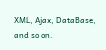XML, Ajax, DataBase, and so on.